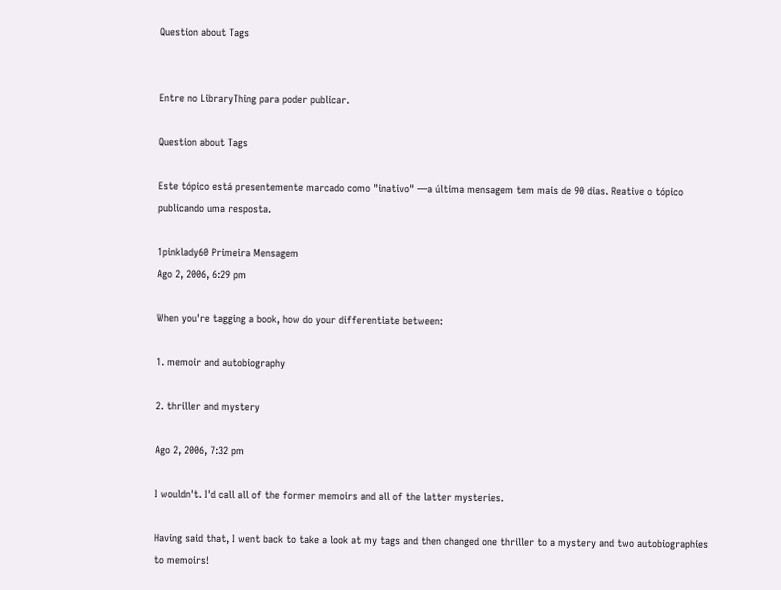Question about Tags


Entre no LibraryThing para poder publicar.

Question about Tags

Este tópico está presentemente marcado como "inativo" —a última mensagem tem mais de 90 dias. Reative o tópico publicando uma resposta.

1pinklady60 Primeira Mensagem
Ago 2, 2006, 6:29 pm

When you're tagging a book, how do your differentiate between:

1. memoir and autobiography

2. thriller and mystery

Ago 2, 2006, 7:32 pm

I wouldn't. I'd call all of the former memoirs and all of the latter mysteries.

Having said that, I went back to take a look at my tags and then changed one thriller to a mystery and two autobiographies to memoirs!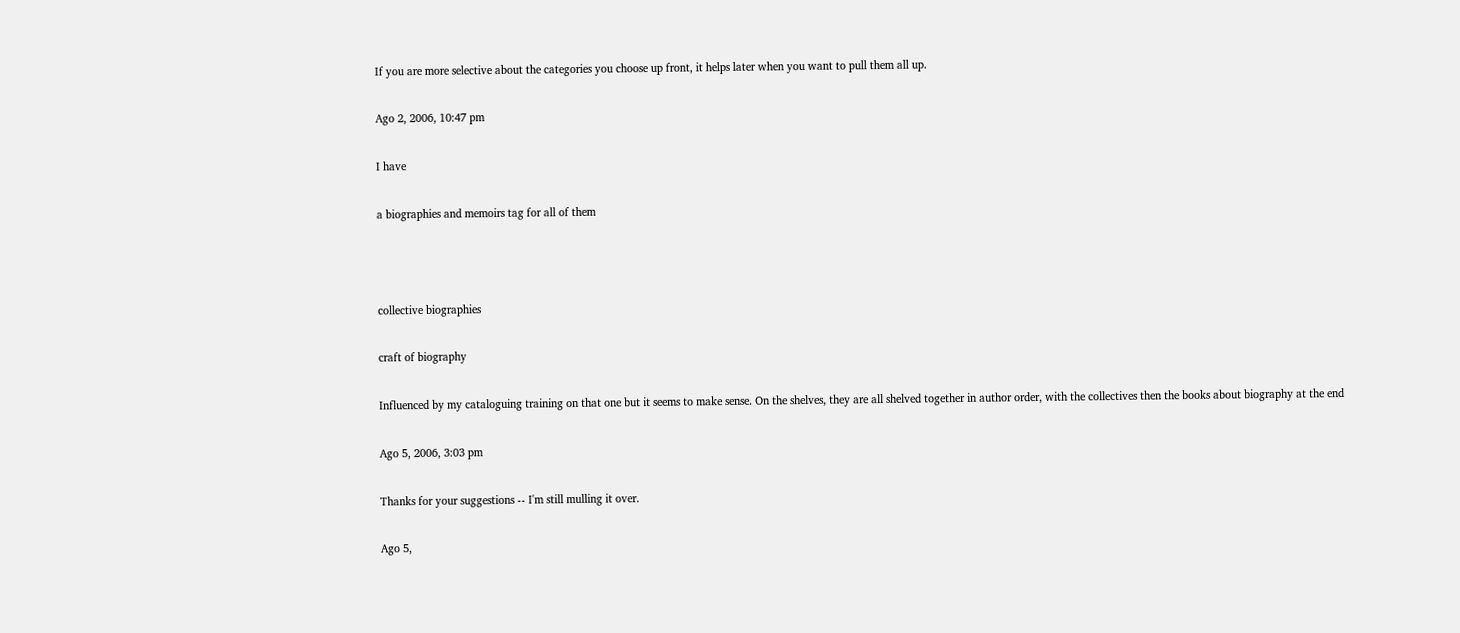If you are more selective about the categories you choose up front, it helps later when you want to pull them all up.

Ago 2, 2006, 10:47 pm

I have

a biographies and memoirs tag for all of them



collective biographies

craft of biography

Influenced by my cataloguing training on that one but it seems to make sense. On the shelves, they are all shelved together in author order, with the collectives then the books about biography at the end

Ago 5, 2006, 3:03 pm

Thanks for your suggestions -- I'm still mulling it over.

Ago 5,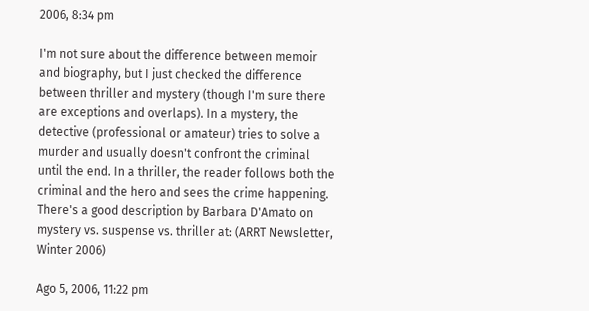2006, 8:34 pm

I'm not sure about the difference between memoir and biography, but I just checked the difference between thriller and mystery (though I'm sure there are exceptions and overlaps). In a mystery, the detective (professional or amateur) tries to solve a murder and usually doesn't confront the criminal until the end. In a thriller, the reader follows both the criminal and the hero and sees the crime happening. There's a good description by Barbara D'Amato on mystery vs. suspense vs. thriller at: (ARRT Newsletter, Winter 2006)

Ago 5, 2006, 11:22 pm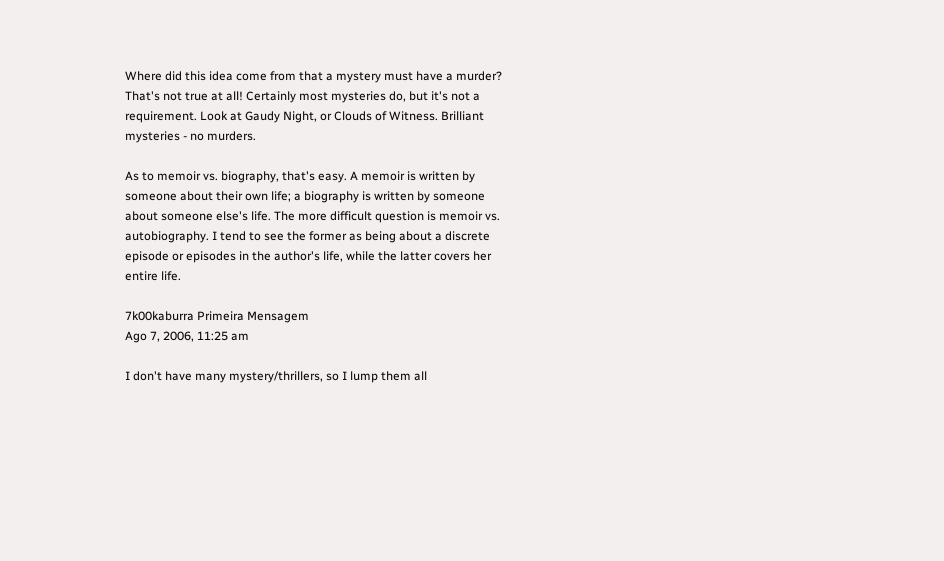Where did this idea come from that a mystery must have a murder? That's not true at all! Certainly most mysteries do, but it's not a requirement. Look at Gaudy Night, or Clouds of Witness. Brilliant mysteries - no murders.

As to memoir vs. biography, that's easy. A memoir is written by someone about their own life; a biography is written by someone about someone else's life. The more difficult question is memoir vs. autobiography. I tend to see the former as being about a discrete episode or episodes in the author's life, while the latter covers her entire life.

7k00kaburra Primeira Mensagem
Ago 7, 2006, 11:25 am

I don't have many mystery/thrillers, so I lump them all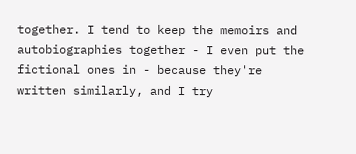together. I tend to keep the memoirs and autobiographies together - I even put the fictional ones in - because they're written similarly, and I try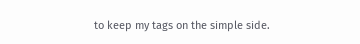to keep my tags on the simple side.